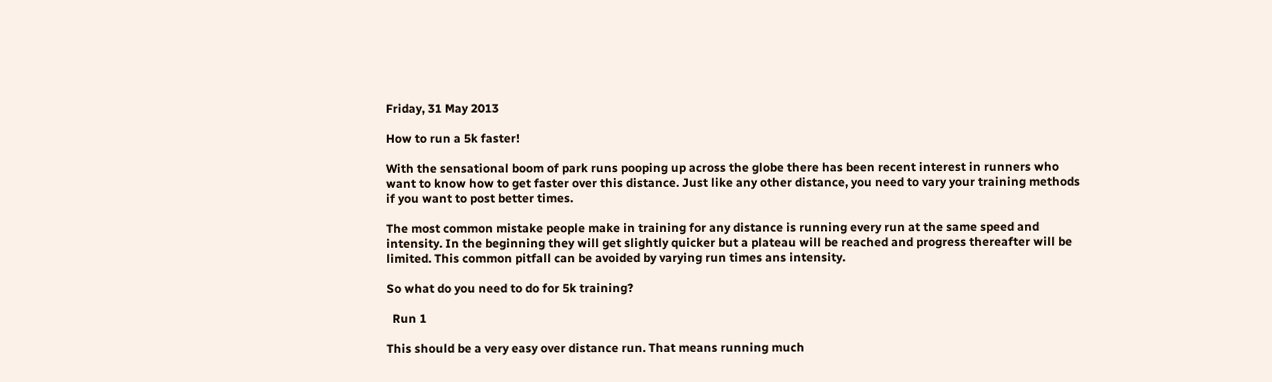Friday, 31 May 2013

How to run a 5k faster!

With the sensational boom of park runs pooping up across the globe there has been recent interest in runners who want to know how to get faster over this distance. Just like any other distance, you need to vary your training methods if you want to post better times.

The most common mistake people make in training for any distance is running every run at the same speed and intensity. In the beginning they will get slightly quicker but a plateau will be reached and progress thereafter will be limited. This common pitfall can be avoided by varying run times ans intensity.

So what do you need to do for 5k training?

  Run 1

This should be a very easy over distance run. That means running much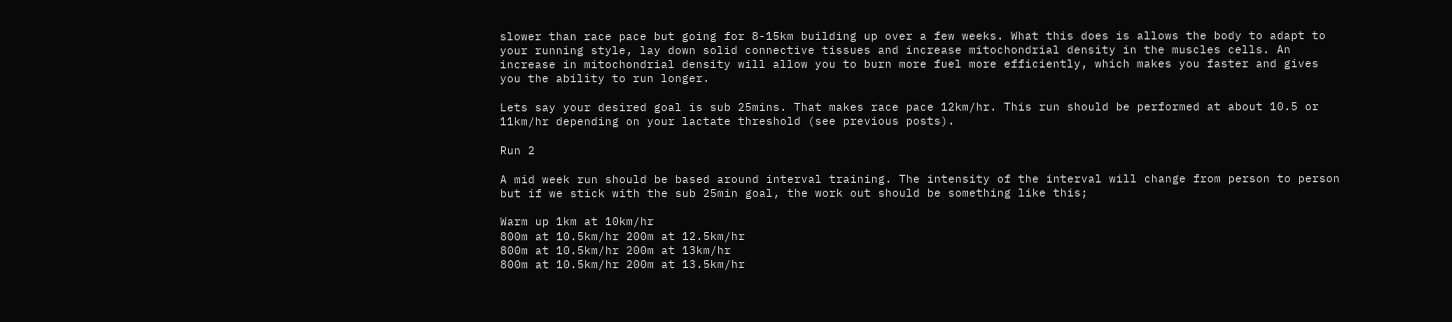slower than race pace but going for 8-15km building up over a few weeks. What this does is allows the body to adapt to your running style, lay down solid connective tissues and increase mitochondrial density in the muscles cells. An increase in mitochondrial density will allow you to burn more fuel more efficiently, which makes you faster and gives you the ability to run longer.

Lets say your desired goal is sub 25mins. That makes race pace 12km/hr. This run should be performed at about 10.5 or 11km/hr depending on your lactate threshold (see previous posts).

Run 2

A mid week run should be based around interval training. The intensity of the interval will change from person to person but if we stick with the sub 25min goal, the work out should be something like this;

Warm up 1km at 10km/hr
800m at 10.5km/hr 200m at 12.5km/hr
800m at 10.5km/hr 200m at 13km/hr
800m at 10.5km/hr 200m at 13.5km/hr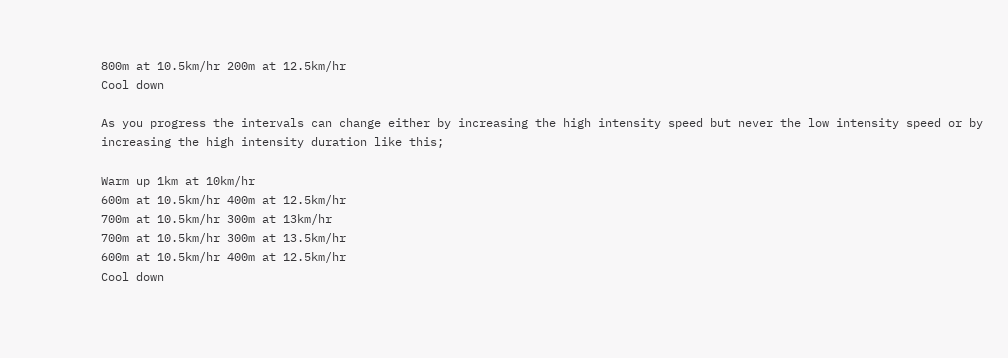800m at 10.5km/hr 200m at 12.5km/hr
Cool down

As you progress the intervals can change either by increasing the high intensity speed but never the low intensity speed or by increasing the high intensity duration like this;

Warm up 1km at 10km/hr
600m at 10.5km/hr 400m at 12.5km/hr
700m at 10.5km/hr 300m at 13km/hr
700m at 10.5km/hr 300m at 13.5km/hr
600m at 10.5km/hr 400m at 12.5km/hr
Cool down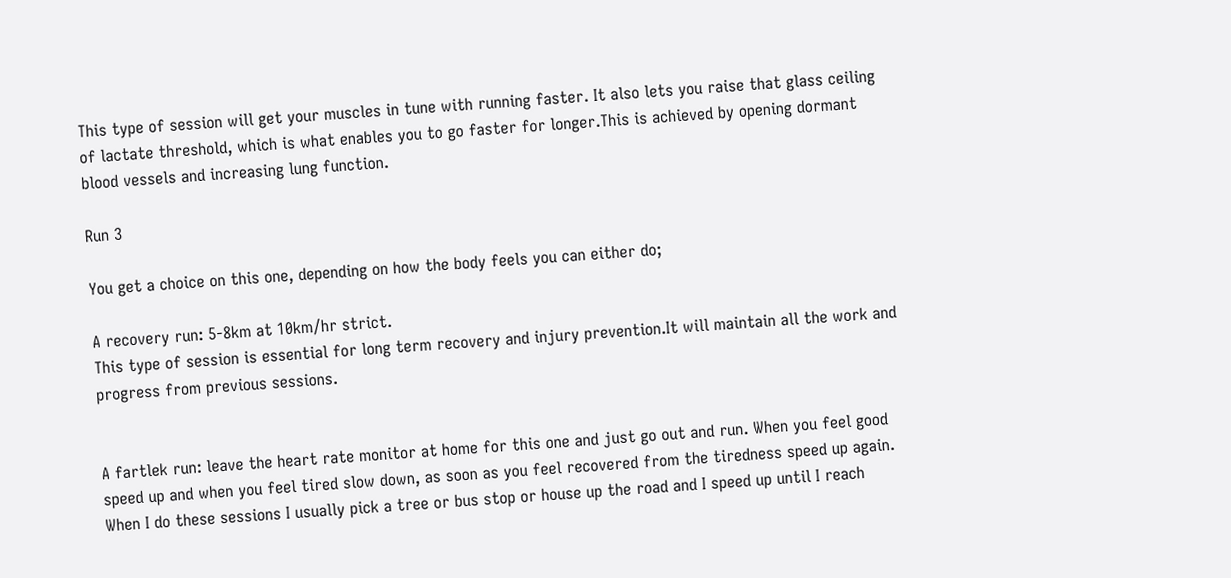This type of session will get your muscles in tune with running faster. It also lets you raise that glass ceiling of lactate threshold, which is what enables you to go faster for longer.This is achieved by opening dormant blood vessels and increasing lung function.

Run 3

You get a choice on this one, depending on how the body feels you can either do;

A recovery run: 5-8km at 10km/hr strict.
This type of session is essential for long term recovery and injury prevention.It will maintain all the work and progress from previous sessions.


A fartlek run: leave the heart rate monitor at home for this one and just go out and run. When you feel good speed up and when you feel tired slow down, as soon as you feel recovered from the tiredness speed up again. When I do these sessions I usually pick a tree or bus stop or house up the road and I speed up until I reach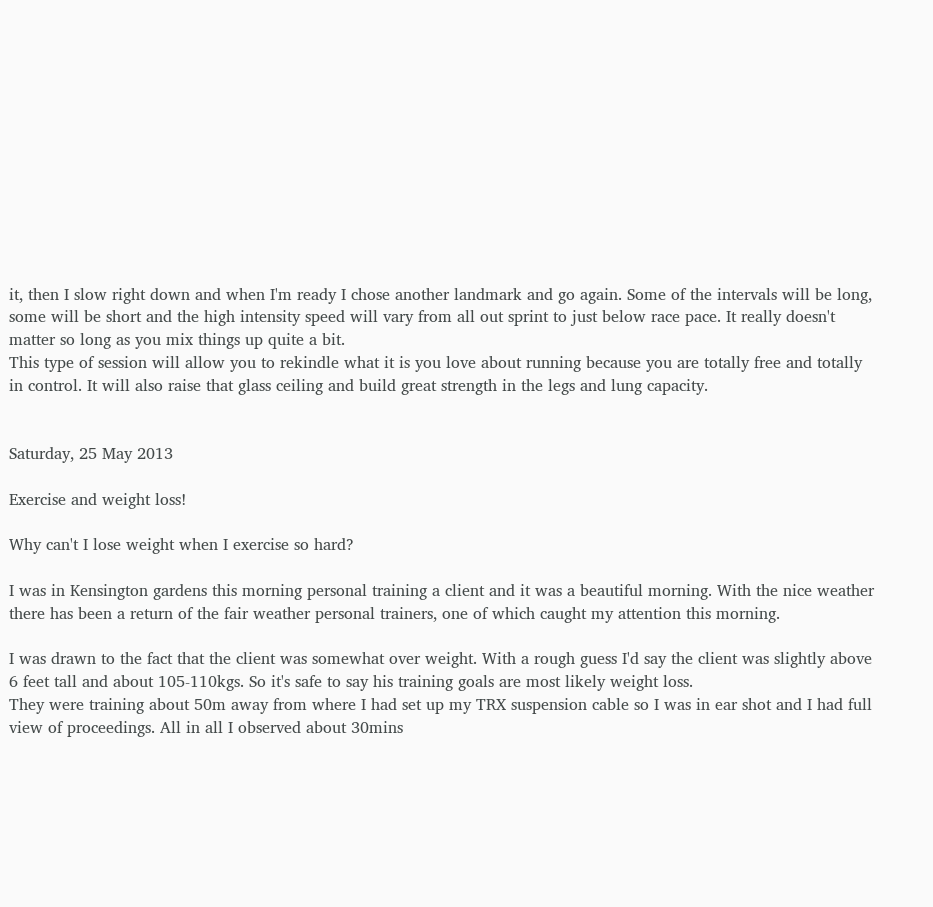it, then I slow right down and when I'm ready I chose another landmark and go again. Some of the intervals will be long, some will be short and the high intensity speed will vary from all out sprint to just below race pace. It really doesn't matter so long as you mix things up quite a bit.
This type of session will allow you to rekindle what it is you love about running because you are totally free and totally in control. It will also raise that glass ceiling and build great strength in the legs and lung capacity.


Saturday, 25 May 2013

Exercise and weight loss!

Why can't I lose weight when I exercise so hard?

I was in Kensington gardens this morning personal training a client and it was a beautiful morning. With the nice weather there has been a return of the fair weather personal trainers, one of which caught my attention this morning.

I was drawn to the fact that the client was somewhat over weight. With a rough guess I'd say the client was slightly above 6 feet tall and about 105-110kgs. So it's safe to say his training goals are most likely weight loss.
They were training about 50m away from where I had set up my TRX suspension cable so I was in ear shot and I had full view of proceedings. All in all I observed about 30mins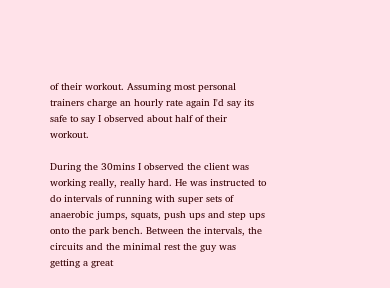of their workout. Assuming most personal trainers charge an hourly rate again I'd say its safe to say I observed about half of their workout.

During the 30mins I observed the client was working really, really hard. He was instructed to do intervals of running with super sets of anaerobic jumps, squats, push ups and step ups onto the park bench. Between the intervals, the circuits and the minimal rest the guy was getting a great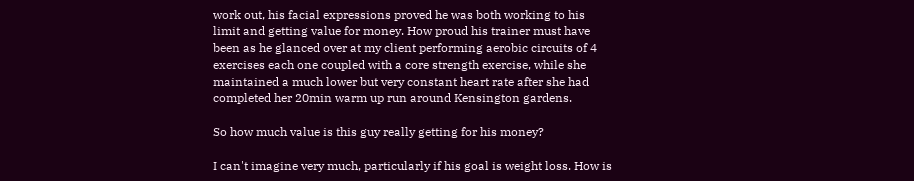work out, his facial expressions proved he was both working to his limit and getting value for money. How proud his trainer must have been as he glanced over at my client performing aerobic circuits of 4 exercises each one coupled with a core strength exercise, while she maintained a much lower but very constant heart rate after she had completed her 20min warm up run around Kensington gardens.

So how much value is this guy really getting for his money?

I can't imagine very much, particularly if his goal is weight loss. How is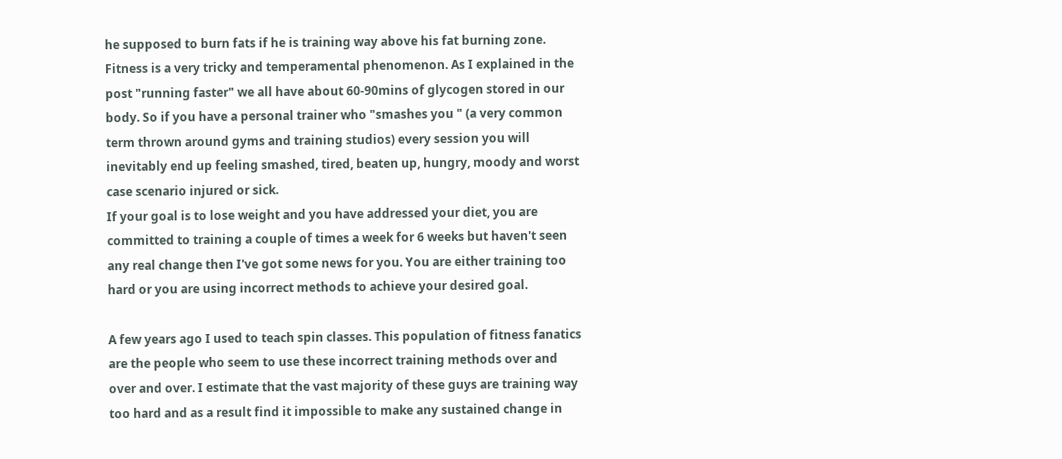he supposed to burn fats if he is training way above his fat burning zone. Fitness is a very tricky and temperamental phenomenon. As I explained in the post "running faster" we all have about 60-90mins of glycogen stored in our body. So if you have a personal trainer who "smashes you " (a very common term thrown around gyms and training studios) every session you will inevitably end up feeling smashed, tired, beaten up, hungry, moody and worst case scenario injured or sick.
If your goal is to lose weight and you have addressed your diet, you are committed to training a couple of times a week for 6 weeks but haven't seen any real change then I've got some news for you. You are either training too hard or you are using incorrect methods to achieve your desired goal.

A few years ago I used to teach spin classes. This population of fitness fanatics are the people who seem to use these incorrect training methods over and over and over. I estimate that the vast majority of these guys are training way too hard and as a result find it impossible to make any sustained change in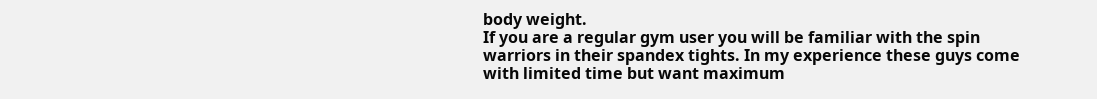body weight.
If you are a regular gym user you will be familiar with the spin warriors in their spandex tights. In my experience these guys come with limited time but want maximum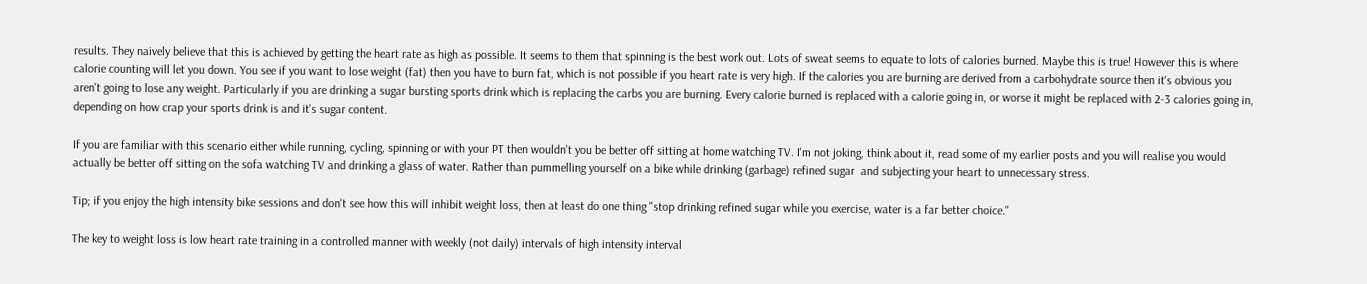results. They naively believe that this is achieved by getting the heart rate as high as possible. It seems to them that spinning is the best work out. Lots of sweat seems to equate to lots of calories burned. Maybe this is true! However this is where calorie counting will let you down. You see if you want to lose weight (fat) then you have to burn fat, which is not possible if you heart rate is very high. If the calories you are burning are derived from a carbohydrate source then it's obvious you aren't going to lose any weight. Particularly if you are drinking a sugar bursting sports drink which is replacing the carbs you are burning. Every calorie burned is replaced with a calorie going in, or worse it might be replaced with 2-3 calories going in, depending on how crap your sports drink is and it's sugar content.

If you are familiar with this scenario either while running, cycling, spinning or with your PT then wouldn't you be better off sitting at home watching TV. I'm not joking, think about it, read some of my earlier posts and you will realise you would actually be better off sitting on the sofa watching TV and drinking a glass of water. Rather than pummelling yourself on a bike while drinking (garbage) refined sugar  and subjecting your heart to unnecessary stress.

Tip; if you enjoy the high intensity bike sessions and don't see how this will inhibit weight loss, then at least do one thing "stop drinking refined sugar while you exercise, water is a far better choice."

The key to weight loss is low heart rate training in a controlled manner with weekly (not daily) intervals of high intensity interval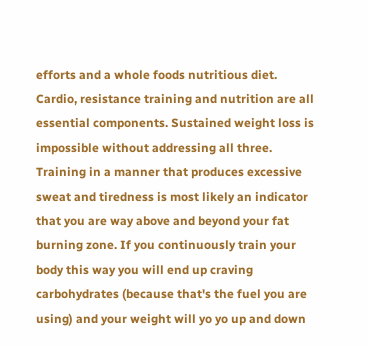efforts and a whole foods nutritious diet. Cardio, resistance training and nutrition are all essential components. Sustained weight loss is impossible without addressing all three. Training in a manner that produces excessive sweat and tiredness is most likely an indicator that you are way above and beyond your fat burning zone. If you continuously train your body this way you will end up craving carbohydrates (because that's the fuel you are using) and your weight will yo yo up and down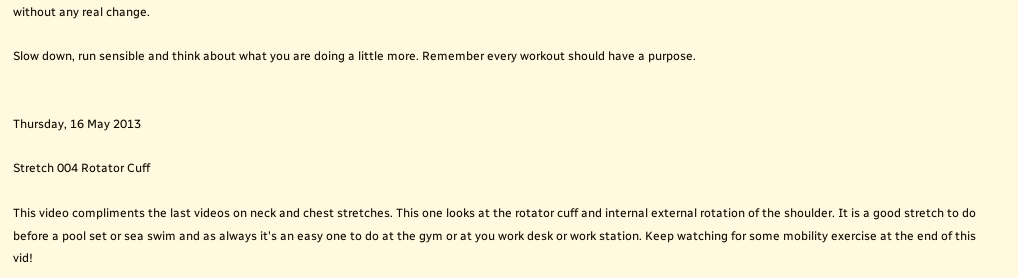without any real change.

Slow down, run sensible and think about what you are doing a little more. Remember every workout should have a purpose.


Thursday, 16 May 2013

Stretch 004 Rotator Cuff

This video compliments the last videos on neck and chest stretches. This one looks at the rotator cuff and internal external rotation of the shoulder. It is a good stretch to do before a pool set or sea swim and as always it's an easy one to do at the gym or at you work desk or work station. Keep watching for some mobility exercise at the end of this vid!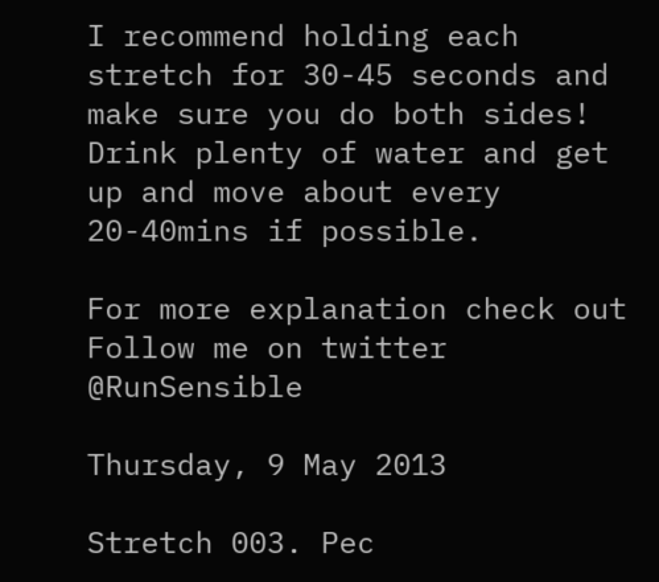I recommend holding each stretch for 30-45 seconds and make sure you do both sides!
Drink plenty of water and get up and move about every 20-40mins if possible.

For more explanation check out
Follow me on twitter @RunSensible

Thursday, 9 May 2013

Stretch 003. Pec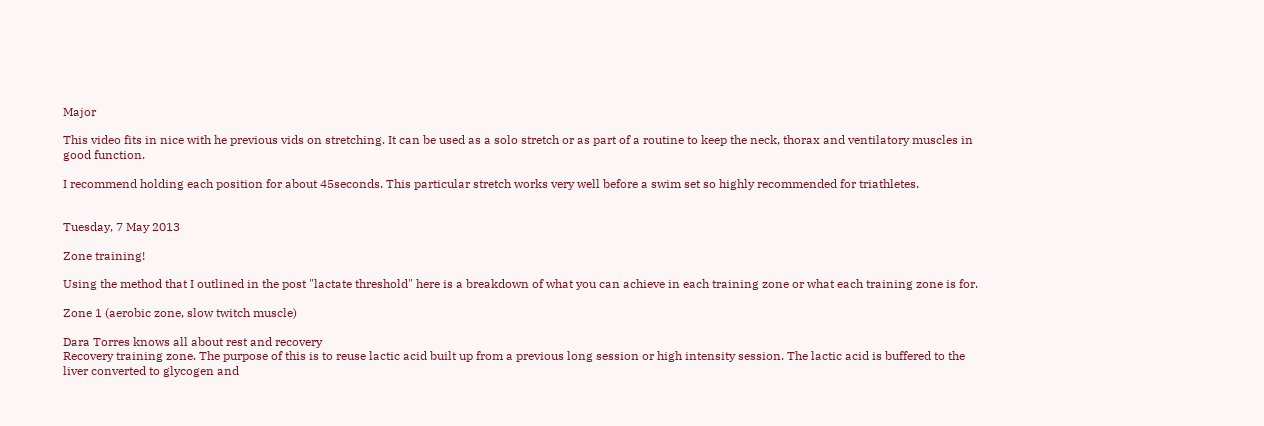Major

This video fits in nice with he previous vids on stretching. It can be used as a solo stretch or as part of a routine to keep the neck, thorax and ventilatory muscles in good function.

I recommend holding each position for about 45seconds. This particular stretch works very well before a swim set so highly recommended for triathletes.


Tuesday, 7 May 2013

Zone training!

Using the method that I outlined in the post "lactate threshold" here is a breakdown of what you can achieve in each training zone or what each training zone is for.

Zone 1 (aerobic zone, slow twitch muscle)

Dara Torres knows all about rest and recovery
Recovery training zone. The purpose of this is to reuse lactic acid built up from a previous long session or high intensity session. The lactic acid is buffered to the liver converted to glycogen and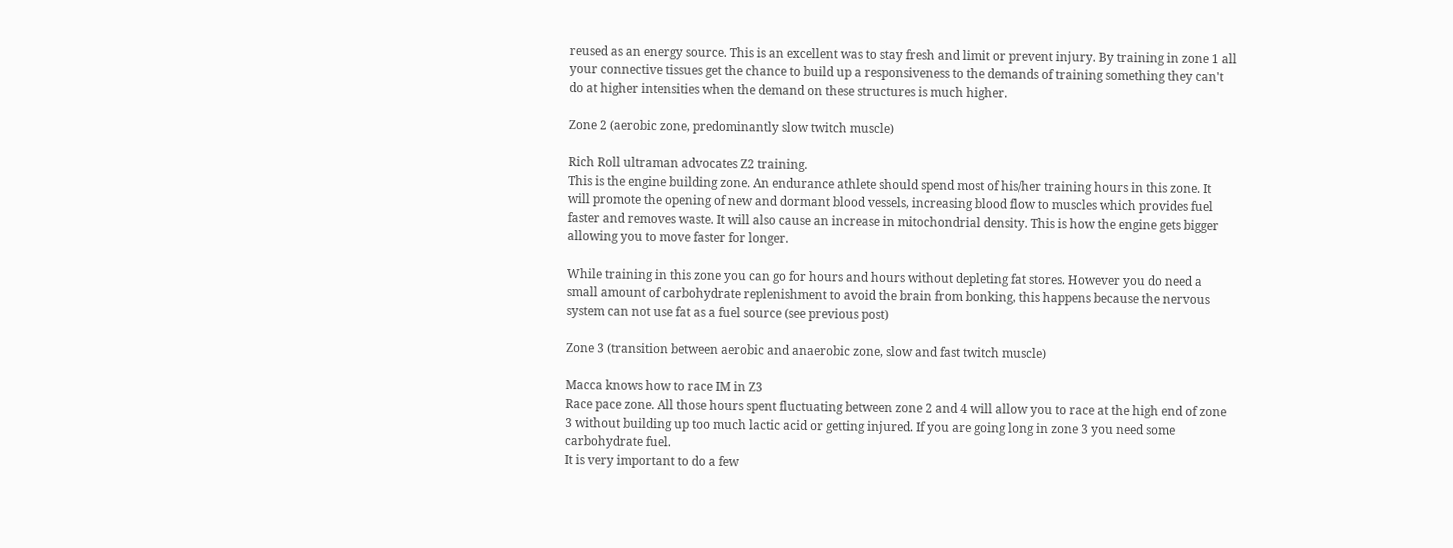reused as an energy source. This is an excellent was to stay fresh and limit or prevent injury. By training in zone 1 all your connective tissues get the chance to build up a responsiveness to the demands of training something they can't do at higher intensities when the demand on these structures is much higher.

Zone 2 (aerobic zone, predominantly slow twitch muscle)

Rich Roll ultraman advocates Z2 training.
This is the engine building zone. An endurance athlete should spend most of his/her training hours in this zone. It will promote the opening of new and dormant blood vessels, increasing blood flow to muscles which provides fuel faster and removes waste. It will also cause an increase in mitochondrial density. This is how the engine gets bigger allowing you to move faster for longer.

While training in this zone you can go for hours and hours without depleting fat stores. However you do need a small amount of carbohydrate replenishment to avoid the brain from bonking, this happens because the nervous system can not use fat as a fuel source (see previous post)

Zone 3 (transition between aerobic and anaerobic zone, slow and fast twitch muscle)

Macca knows how to race IM in Z3
Race pace zone. All those hours spent fluctuating between zone 2 and 4 will allow you to race at the high end of zone 3 without building up too much lactic acid or getting injured. If you are going long in zone 3 you need some carbohydrate fuel.
It is very important to do a few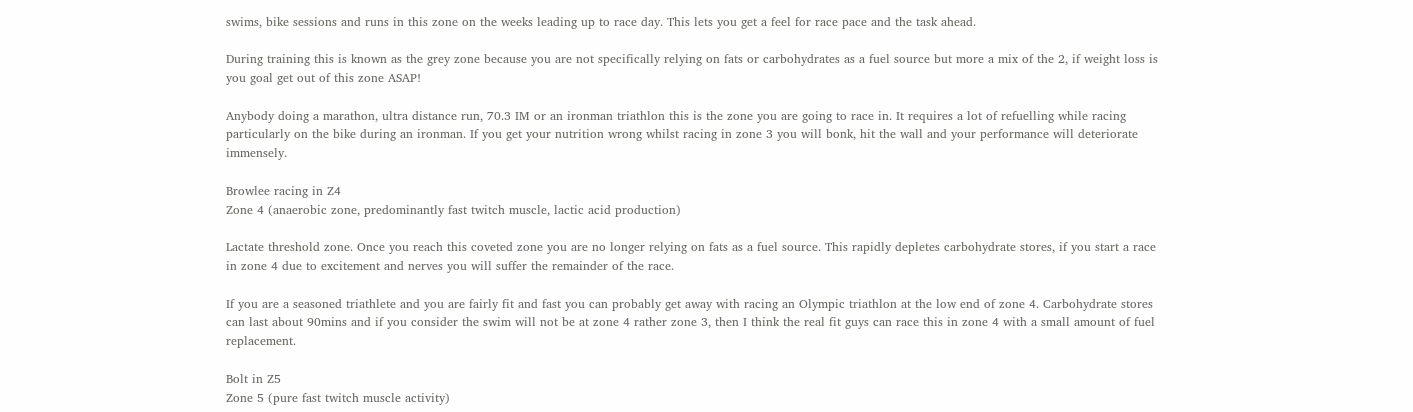swims, bike sessions and runs in this zone on the weeks leading up to race day. This lets you get a feel for race pace and the task ahead.

During training this is known as the grey zone because you are not specifically relying on fats or carbohydrates as a fuel source but more a mix of the 2, if weight loss is you goal get out of this zone ASAP!

Anybody doing a marathon, ultra distance run, 70.3 IM or an ironman triathlon this is the zone you are going to race in. It requires a lot of refuelling while racing particularly on the bike during an ironman. If you get your nutrition wrong whilst racing in zone 3 you will bonk, hit the wall and your performance will deteriorate immensely.

Browlee racing in Z4
Zone 4 (anaerobic zone, predominantly fast twitch muscle, lactic acid production)

Lactate threshold zone. Once you reach this coveted zone you are no longer relying on fats as a fuel source. This rapidly depletes carbohydrate stores, if you start a race in zone 4 due to excitement and nerves you will suffer the remainder of the race.

If you are a seasoned triathlete and you are fairly fit and fast you can probably get away with racing an Olympic triathlon at the low end of zone 4. Carbohydrate stores can last about 90mins and if you consider the swim will not be at zone 4 rather zone 3, then I think the real fit guys can race this in zone 4 with a small amount of fuel replacement.

Bolt in Z5
Zone 5 (pure fast twitch muscle activity)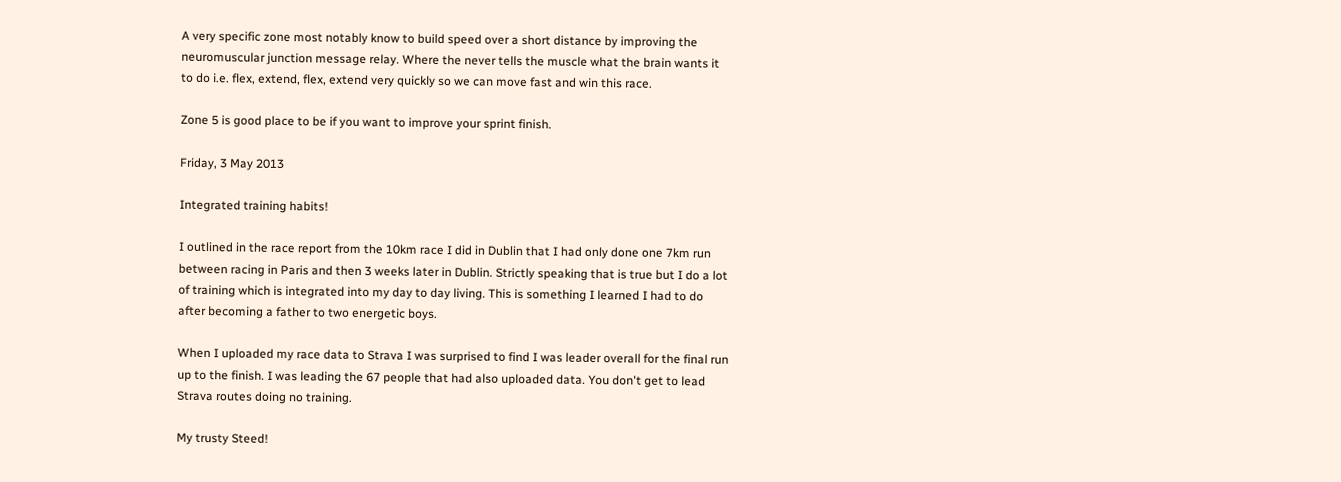A very specific zone most notably know to build speed over a short distance by improving the neuromuscular junction message relay. Where the never tells the muscle what the brain wants it to do i.e. flex, extend, flex, extend very quickly so we can move fast and win this race.

Zone 5 is good place to be if you want to improve your sprint finish.

Friday, 3 May 2013

Integrated training habits!

I outlined in the race report from the 10km race I did in Dublin that I had only done one 7km run between racing in Paris and then 3 weeks later in Dublin. Strictly speaking that is true but I do a lot of training which is integrated into my day to day living. This is something I learned I had to do after becoming a father to two energetic boys.

When I uploaded my race data to Strava I was surprised to find I was leader overall for the final run up to the finish. I was leading the 67 people that had also uploaded data. You don't get to lead Strava routes doing no training.

My trusty Steed!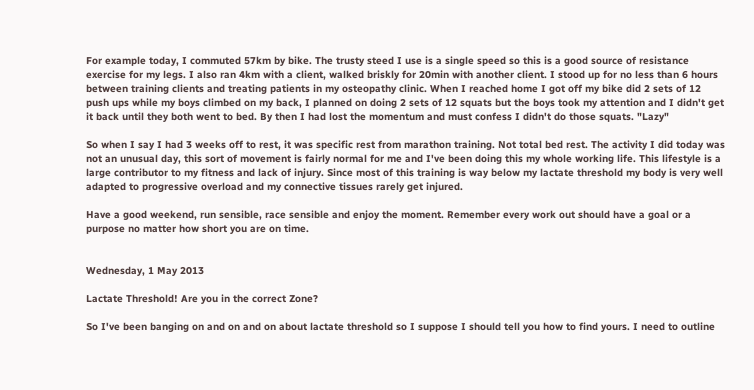For example today, I commuted 57km by bike. The trusty steed I use is a single speed so this is a good source of resistance exercise for my legs. I also ran 4km with a client, walked briskly for 20min with another client. I stood up for no less than 6 hours between training clients and treating patients in my osteopathy clinic. When I reached home I got off my bike did 2 sets of 12 push ups while my boys climbed on my back, I planned on doing 2 sets of 12 squats but the boys took my attention and I didn't get it back until they both went to bed. By then I had lost the momentum and must confess I didn't do those squats. "Lazy"

So when I say I had 3 weeks off to rest, it was specific rest from marathon training. Not total bed rest. The activity I did today was not an unusual day, this sort of movement is fairly normal for me and I've been doing this my whole working life. This lifestyle is a large contributor to my fitness and lack of injury. Since most of this training is way below my lactate threshold my body is very well adapted to progressive overload and my connective tissues rarely get injured.

Have a good weekend, run sensible, race sensible and enjoy the moment. Remember every work out should have a goal or a purpose no matter how short you are on time.


Wednesday, 1 May 2013

Lactate Threshold! Are you in the correct Zone?

So I've been banging on and on and on about lactate threshold so I suppose I should tell you how to find yours. I need to outline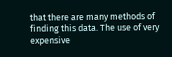that there are many methods of finding this data. The use of very expensive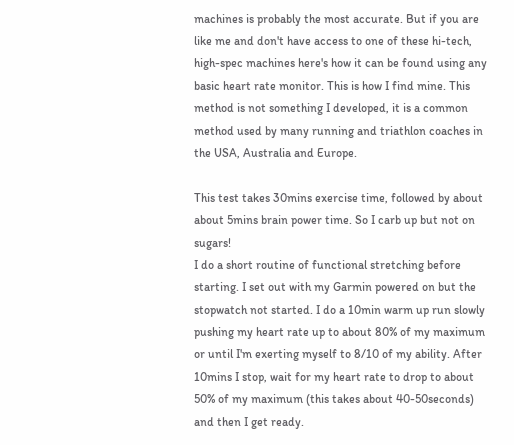machines is probably the most accurate. But if you are like me and don't have access to one of these hi-tech, high-spec machines here's how it can be found using any basic heart rate monitor. This is how I find mine. This method is not something I developed, it is a common method used by many running and triathlon coaches in the USA, Australia and Europe.

This test takes 30mins exercise time, followed by about about 5mins brain power time. So I carb up but not on sugars!
I do a short routine of functional stretching before starting. I set out with my Garmin powered on but the stopwatch not started. I do a 10min warm up run slowly pushing my heart rate up to about 80% of my maximum or until I'm exerting myself to 8/10 of my ability. After 10mins I stop, wait for my heart rate to drop to about 50% of my maximum (this takes about 40-50seconds) and then I get ready.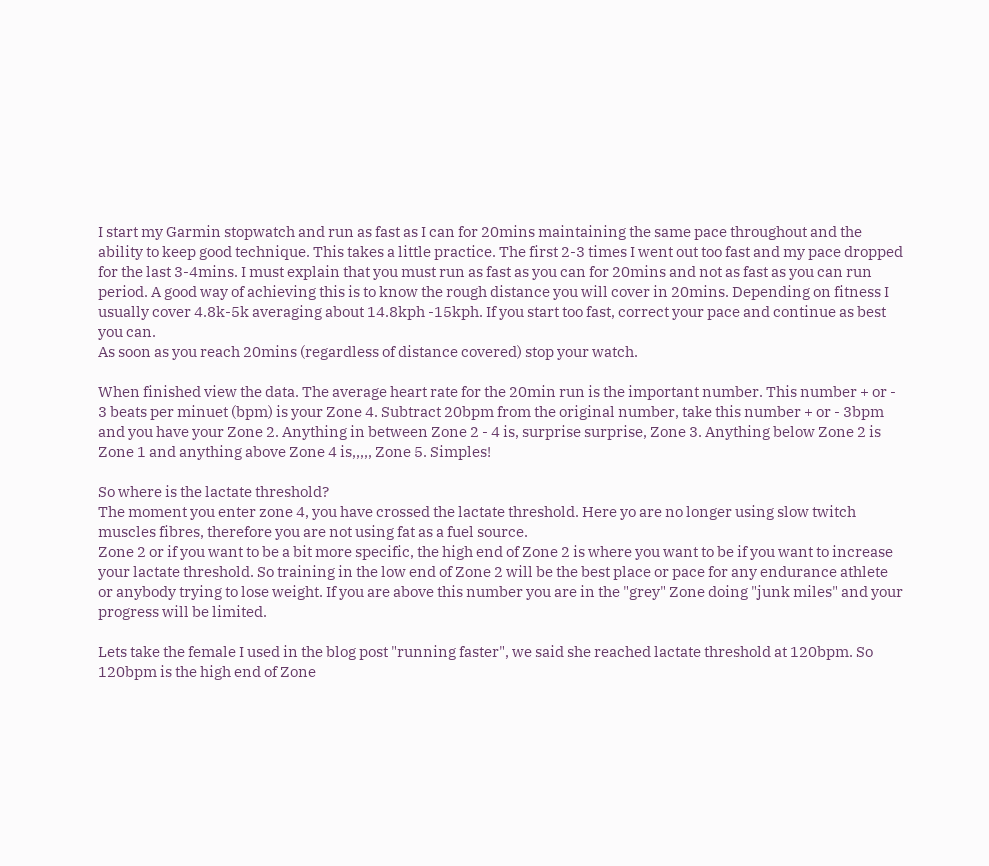I start my Garmin stopwatch and run as fast as I can for 20mins maintaining the same pace throughout and the ability to keep good technique. This takes a little practice. The first 2-3 times I went out too fast and my pace dropped for the last 3-4mins. I must explain that you must run as fast as you can for 20mins and not as fast as you can run period. A good way of achieving this is to know the rough distance you will cover in 20mins. Depending on fitness I usually cover 4.8k-5k averaging about 14.8kph -15kph. If you start too fast, correct your pace and continue as best you can.
As soon as you reach 20mins (regardless of distance covered) stop your watch.

When finished view the data. The average heart rate for the 20min run is the important number. This number + or - 3 beats per minuet (bpm) is your Zone 4. Subtract 20bpm from the original number, take this number + or - 3bpm and you have your Zone 2. Anything in between Zone 2 - 4 is, surprise surprise, Zone 3. Anything below Zone 2 is Zone 1 and anything above Zone 4 is,,,,, Zone 5. Simples!

So where is the lactate threshold?
The moment you enter zone 4, you have crossed the lactate threshold. Here yo are no longer using slow twitch muscles fibres, therefore you are not using fat as a fuel source.
Zone 2 or if you want to be a bit more specific, the high end of Zone 2 is where you want to be if you want to increase your lactate threshold. So training in the low end of Zone 2 will be the best place or pace for any endurance athlete or anybody trying to lose weight. If you are above this number you are in the "grey" Zone doing "junk miles" and your progress will be limited.

Lets take the female I used in the blog post "running faster", we said she reached lactate threshold at 120bpm. So 120bpm is the high end of Zone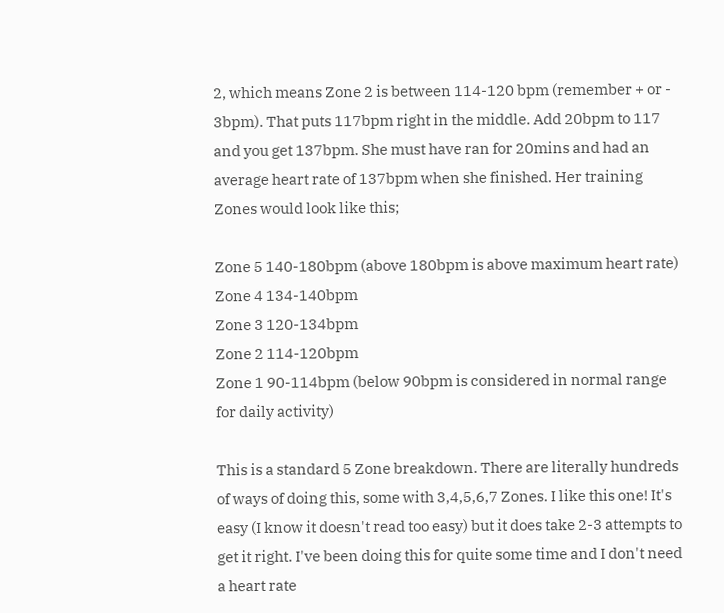2, which means Zone 2 is between 114-120 bpm (remember + or - 3bpm). That puts 117bpm right in the middle. Add 20bpm to 117 and you get 137bpm. She must have ran for 20mins and had an average heart rate of 137bpm when she finished. Her training Zones would look like this;

Zone 5 140-180bpm (above 180bpm is above maximum heart rate)
Zone 4 134-140bpm
Zone 3 120-134bpm
Zone 2 114-120bpm
Zone 1 90-114bpm (below 90bpm is considered in normal range for daily activity)

This is a standard 5 Zone breakdown. There are literally hundreds of ways of doing this, some with 3,4,5,6,7 Zones. I like this one! It's easy (I know it doesn't read too easy) but it does take 2-3 attempts to get it right. I've been doing this for quite some time and I don't need a heart rate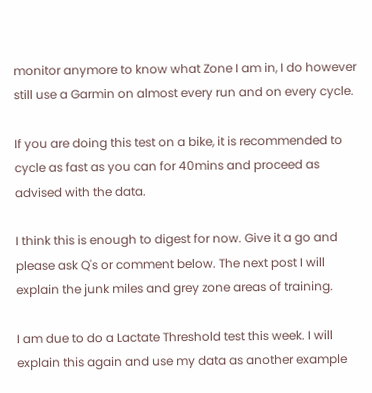monitor anymore to know what Zone I am in, I do however still use a Garmin on almost every run and on every cycle.

If you are doing this test on a bike, it is recommended to cycle as fast as you can for 40mins and proceed as advised with the data.

I think this is enough to digest for now. Give it a go and please ask Q's or comment below. The next post I will explain the junk miles and grey zone areas of training.

I am due to do a Lactate Threshold test this week. I will explain this again and use my data as another example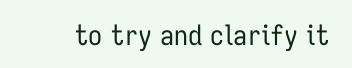to try and clarify it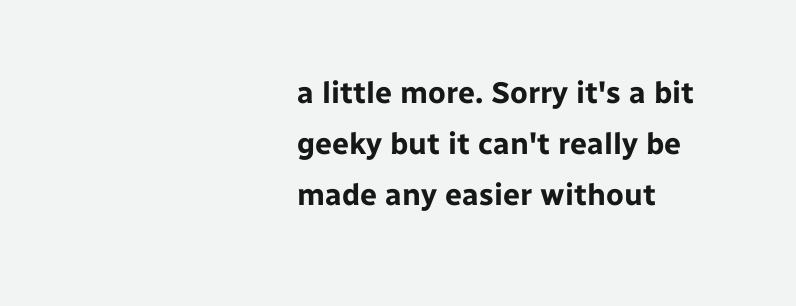a little more. Sorry it's a bit geeky but it can't really be made any easier without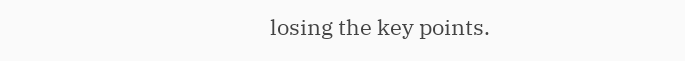losing the key points.